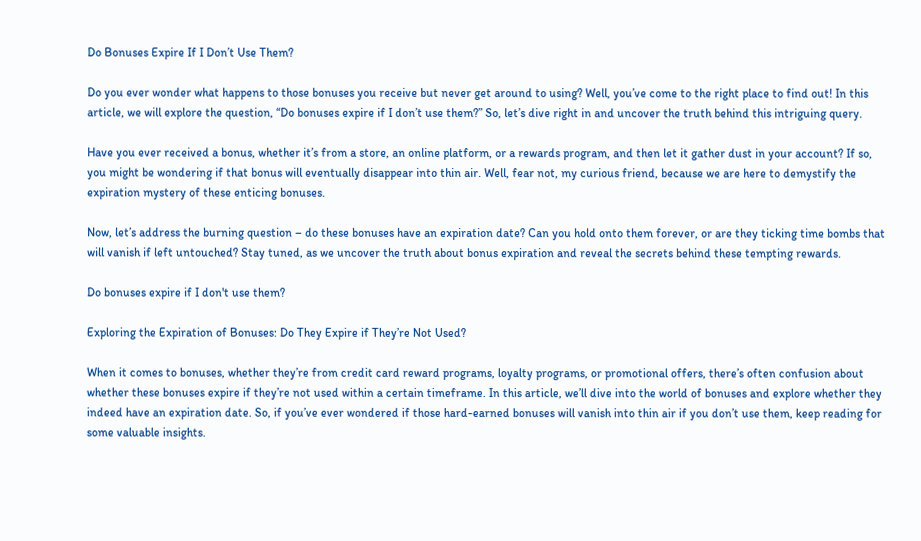Do Bonuses Expire If I Don’t Use Them?

Do you ever wonder what happens to those bonuses you receive but never get around to using? Well, you’ve come to the right place to find out! In this article, we will explore the question, “Do bonuses expire if I don’t use them?” So, let’s dive right in and uncover the truth behind this intriguing query.

Have you ever received a bonus, whether it’s from a store, an online platform, or a rewards program, and then let it gather dust in your account? If so, you might be wondering if that bonus will eventually disappear into thin air. Well, fear not, my curious friend, because we are here to demystify the expiration mystery of these enticing bonuses.

Now, let’s address the burning question – do these bonuses have an expiration date? Can you hold onto them forever, or are they ticking time bombs that will vanish if left untouched? Stay tuned, as we uncover the truth about bonus expiration and reveal the secrets behind these tempting rewards.

Do bonuses expire if I don't use them?

Exploring the Expiration of Bonuses: Do They Expire if They’re Not Used?

When it comes to bonuses, whether they’re from credit card reward programs, loyalty programs, or promotional offers, there’s often confusion about whether these bonuses expire if they’re not used within a certain timeframe. In this article, we’ll dive into the world of bonuses and explore whether they indeed have an expiration date. So, if you’ve ever wondered if those hard-earned bonuses will vanish into thin air if you don’t use them, keep reading for some valuable insights.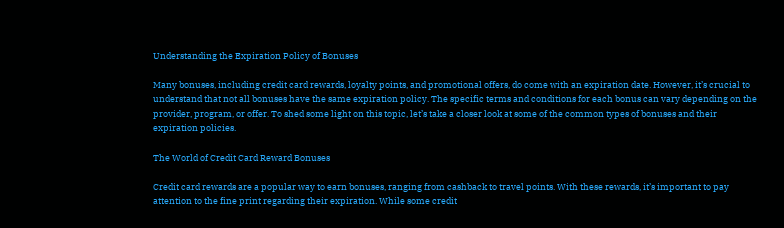Understanding the Expiration Policy of Bonuses

Many bonuses, including credit card rewards, loyalty points, and promotional offers, do come with an expiration date. However, it’s crucial to understand that not all bonuses have the same expiration policy. The specific terms and conditions for each bonus can vary depending on the provider, program, or offer. To shed some light on this topic, let’s take a closer look at some of the common types of bonuses and their expiration policies.

The World of Credit Card Reward Bonuses

Credit card rewards are a popular way to earn bonuses, ranging from cashback to travel points. With these rewards, it’s important to pay attention to the fine print regarding their expiration. While some credit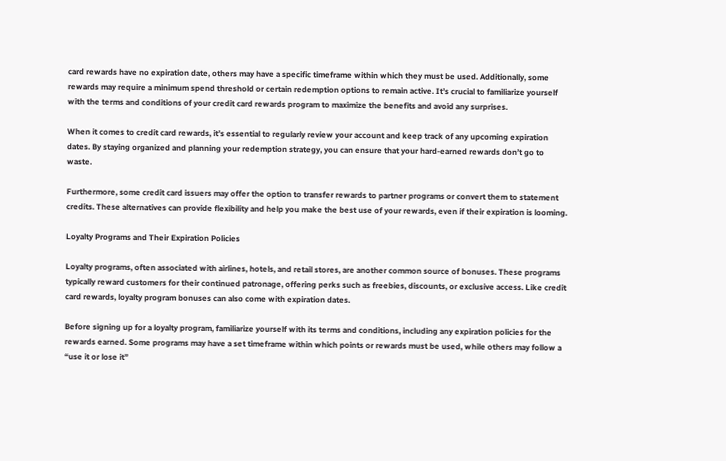card rewards have no expiration date, others may have a specific timeframe within which they must be used. Additionally, some rewards may require a minimum spend threshold or certain redemption options to remain active. It’s crucial to familiarize yourself with the terms and conditions of your credit card rewards program to maximize the benefits and avoid any surprises.

When it comes to credit card rewards, it’s essential to regularly review your account and keep track of any upcoming expiration dates. By staying organized and planning your redemption strategy, you can ensure that your hard-earned rewards don’t go to waste.

Furthermore, some credit card issuers may offer the option to transfer rewards to partner programs or convert them to statement credits. These alternatives can provide flexibility and help you make the best use of your rewards, even if their expiration is looming.

Loyalty Programs and Their Expiration Policies

Loyalty programs, often associated with airlines, hotels, and retail stores, are another common source of bonuses. These programs typically reward customers for their continued patronage, offering perks such as freebies, discounts, or exclusive access. Like credit card rewards, loyalty program bonuses can also come with expiration dates.

Before signing up for a loyalty program, familiarize yourself with its terms and conditions, including any expiration policies for the rewards earned. Some programs may have a set timeframe within which points or rewards must be used, while others may follow a “use it or lose it”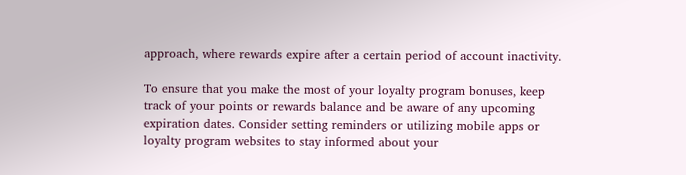approach, where rewards expire after a certain period of account inactivity.

To ensure that you make the most of your loyalty program bonuses, keep track of your points or rewards balance and be aware of any upcoming expiration dates. Consider setting reminders or utilizing mobile apps or loyalty program websites to stay informed about your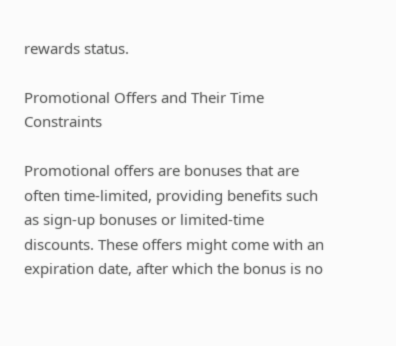rewards status.

Promotional Offers and Their Time Constraints

Promotional offers are bonuses that are often time-limited, providing benefits such as sign-up bonuses or limited-time discounts. These offers might come with an expiration date, after which the bonus is no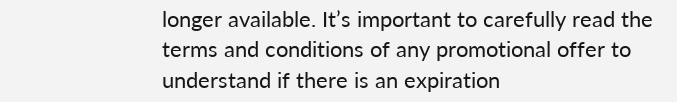longer available. It’s important to carefully read the terms and conditions of any promotional offer to understand if there is an expiration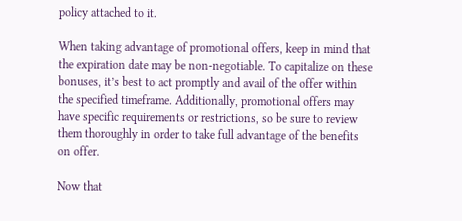policy attached to it.

When taking advantage of promotional offers, keep in mind that the expiration date may be non-negotiable. To capitalize on these bonuses, it’s best to act promptly and avail of the offer within the specified timeframe. Additionally, promotional offers may have specific requirements or restrictions, so be sure to review them thoroughly in order to take full advantage of the benefits on offer.

Now that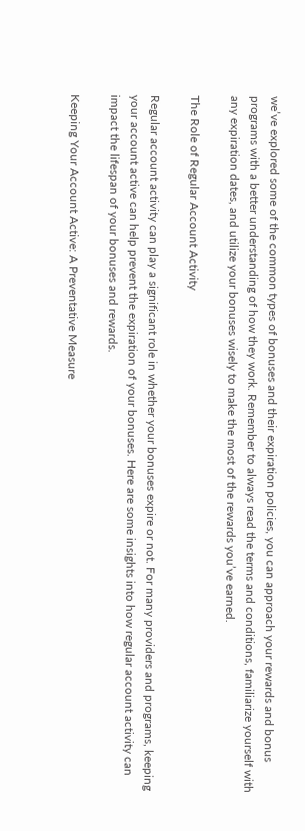we’ve explored some of the common types of bonuses and their expiration policies, you can approach your rewards and bonus programs with a better understanding of how they work. Remember to always read the terms and conditions, familiarize yourself with any expiration dates, and utilize your bonuses wisely to make the most of the rewards you’ve earned.

The Role of Regular Account Activity

Regular account activity can play a significant role in whether your bonuses expire or not. For many providers and programs, keeping your account active can help prevent the expiration of your bonuses. Here are some insights into how regular account activity can impact the lifespan of your bonuses and rewards.

Keeping Your Account Active: A Preventative Measure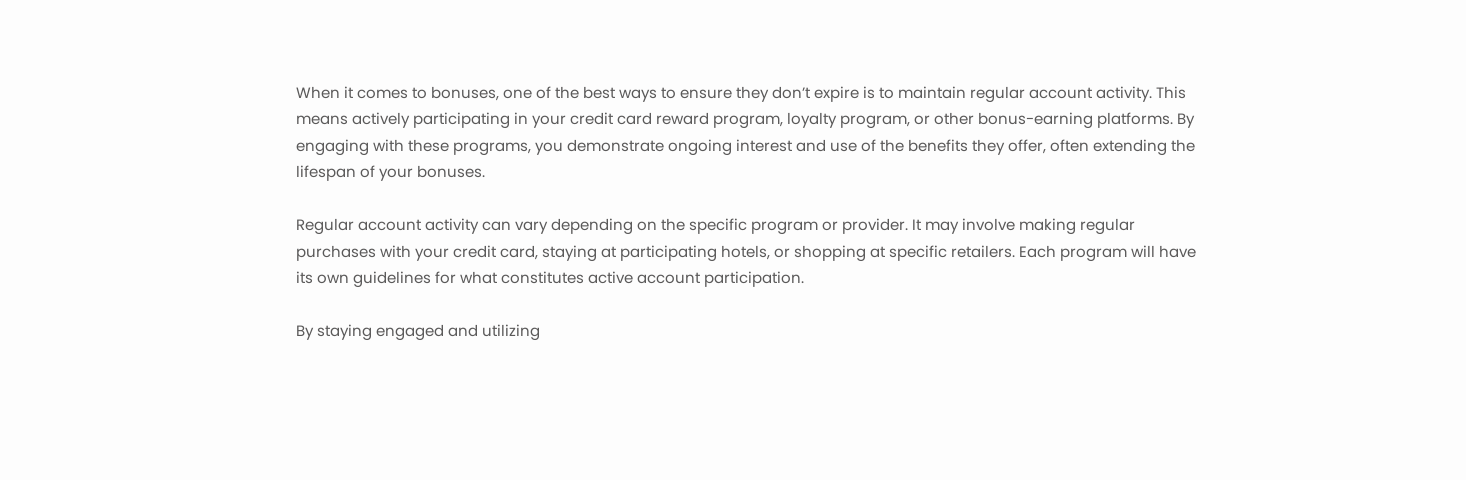When it comes to bonuses, one of the best ways to ensure they don’t expire is to maintain regular account activity. This means actively participating in your credit card reward program, loyalty program, or other bonus-earning platforms. By engaging with these programs, you demonstrate ongoing interest and use of the benefits they offer, often extending the lifespan of your bonuses.

Regular account activity can vary depending on the specific program or provider. It may involve making regular purchases with your credit card, staying at participating hotels, or shopping at specific retailers. Each program will have its own guidelines for what constitutes active account participation.

By staying engaged and utilizing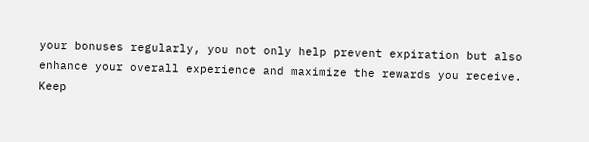your bonuses regularly, you not only help prevent expiration but also enhance your overall experience and maximize the rewards you receive. Keep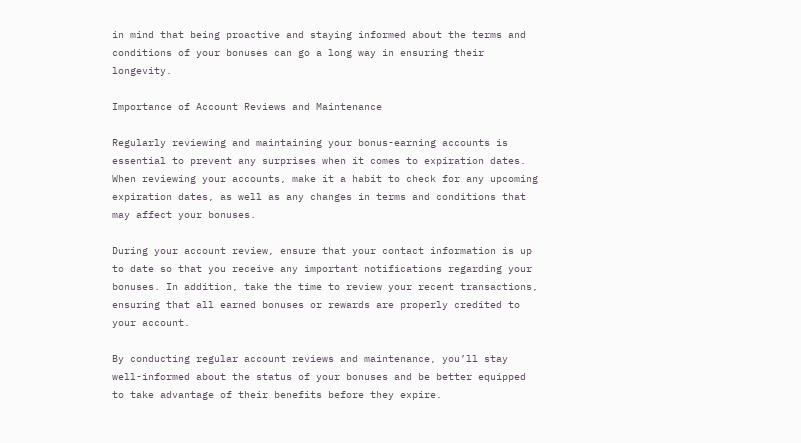in mind that being proactive and staying informed about the terms and conditions of your bonuses can go a long way in ensuring their longevity.

Importance of Account Reviews and Maintenance

Regularly reviewing and maintaining your bonus-earning accounts is essential to prevent any surprises when it comes to expiration dates. When reviewing your accounts, make it a habit to check for any upcoming expiration dates, as well as any changes in terms and conditions that may affect your bonuses.

During your account review, ensure that your contact information is up to date so that you receive any important notifications regarding your bonuses. In addition, take the time to review your recent transactions, ensuring that all earned bonuses or rewards are properly credited to your account.

By conducting regular account reviews and maintenance, you’ll stay well-informed about the status of your bonuses and be better equipped to take advantage of their benefits before they expire.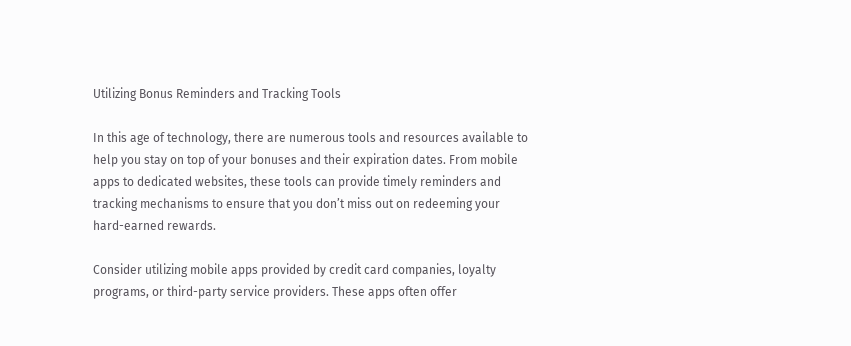Utilizing Bonus Reminders and Tracking Tools

In this age of technology, there are numerous tools and resources available to help you stay on top of your bonuses and their expiration dates. From mobile apps to dedicated websites, these tools can provide timely reminders and tracking mechanisms to ensure that you don’t miss out on redeeming your hard-earned rewards.

Consider utilizing mobile apps provided by credit card companies, loyalty programs, or third-party service providers. These apps often offer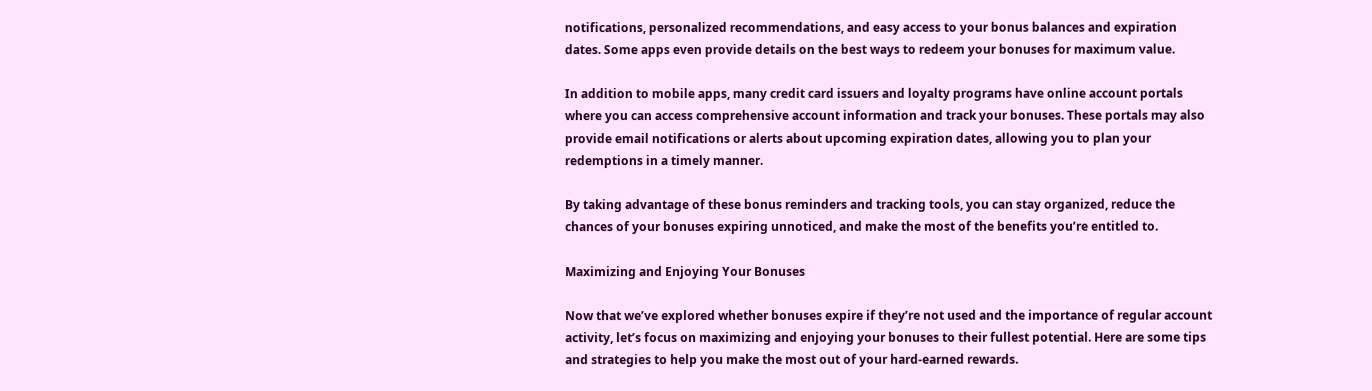notifications, personalized recommendations, and easy access to your bonus balances and expiration dates. Some apps even provide details on the best ways to redeem your bonuses for maximum value.

In addition to mobile apps, many credit card issuers and loyalty programs have online account portals where you can access comprehensive account information and track your bonuses. These portals may also provide email notifications or alerts about upcoming expiration dates, allowing you to plan your redemptions in a timely manner.

By taking advantage of these bonus reminders and tracking tools, you can stay organized, reduce the chances of your bonuses expiring unnoticed, and make the most of the benefits you’re entitled to.

Maximizing and Enjoying Your Bonuses

Now that we’ve explored whether bonuses expire if they’re not used and the importance of regular account activity, let’s focus on maximizing and enjoying your bonuses to their fullest potential. Here are some tips and strategies to help you make the most out of your hard-earned rewards.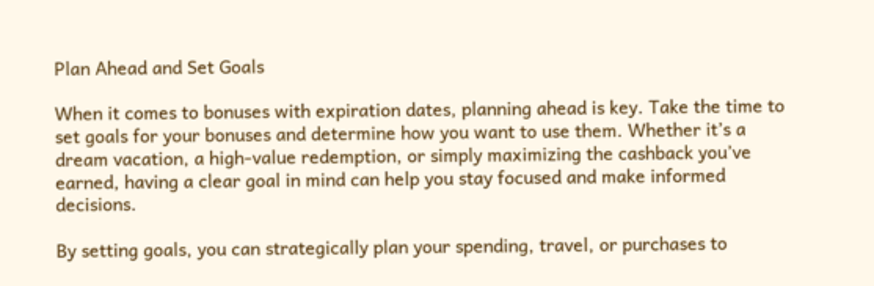Plan Ahead and Set Goals

When it comes to bonuses with expiration dates, planning ahead is key. Take the time to set goals for your bonuses and determine how you want to use them. Whether it’s a dream vacation, a high-value redemption, or simply maximizing the cashback you’ve earned, having a clear goal in mind can help you stay focused and make informed decisions.

By setting goals, you can strategically plan your spending, travel, or purchases to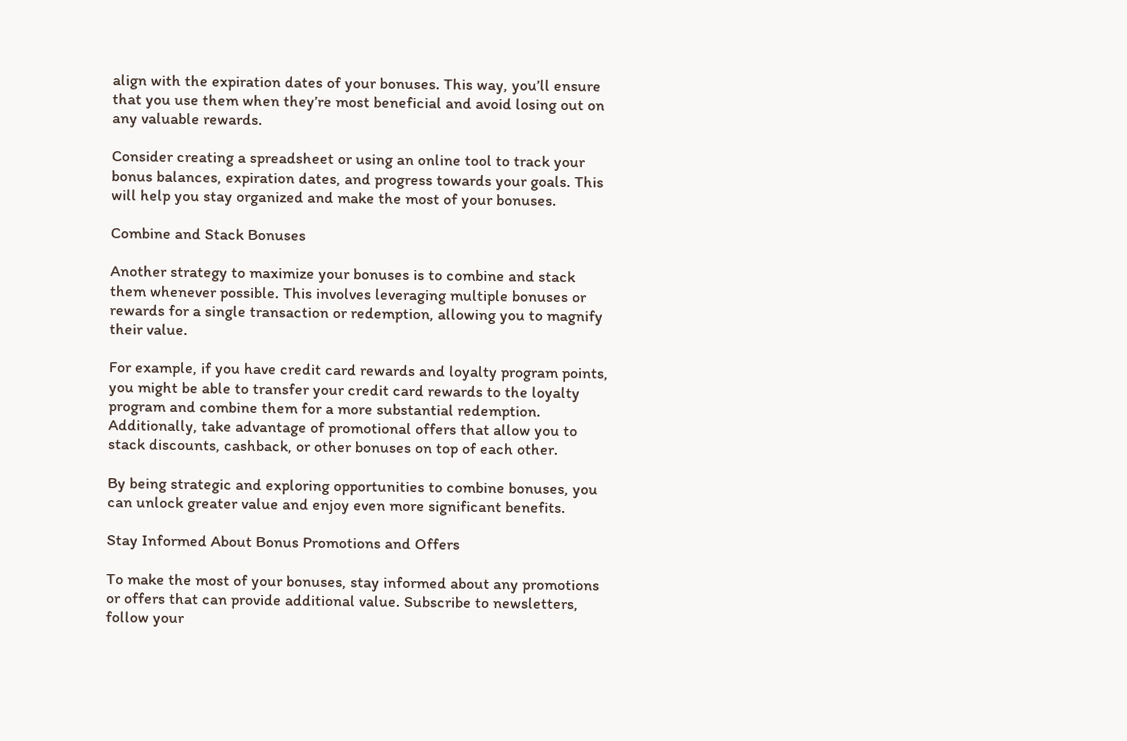align with the expiration dates of your bonuses. This way, you’ll ensure that you use them when they’re most beneficial and avoid losing out on any valuable rewards.

Consider creating a spreadsheet or using an online tool to track your bonus balances, expiration dates, and progress towards your goals. This will help you stay organized and make the most of your bonuses.

Combine and Stack Bonuses

Another strategy to maximize your bonuses is to combine and stack them whenever possible. This involves leveraging multiple bonuses or rewards for a single transaction or redemption, allowing you to magnify their value.

For example, if you have credit card rewards and loyalty program points, you might be able to transfer your credit card rewards to the loyalty program and combine them for a more substantial redemption. Additionally, take advantage of promotional offers that allow you to stack discounts, cashback, or other bonuses on top of each other.

By being strategic and exploring opportunities to combine bonuses, you can unlock greater value and enjoy even more significant benefits.

Stay Informed About Bonus Promotions and Offers

To make the most of your bonuses, stay informed about any promotions or offers that can provide additional value. Subscribe to newsletters, follow your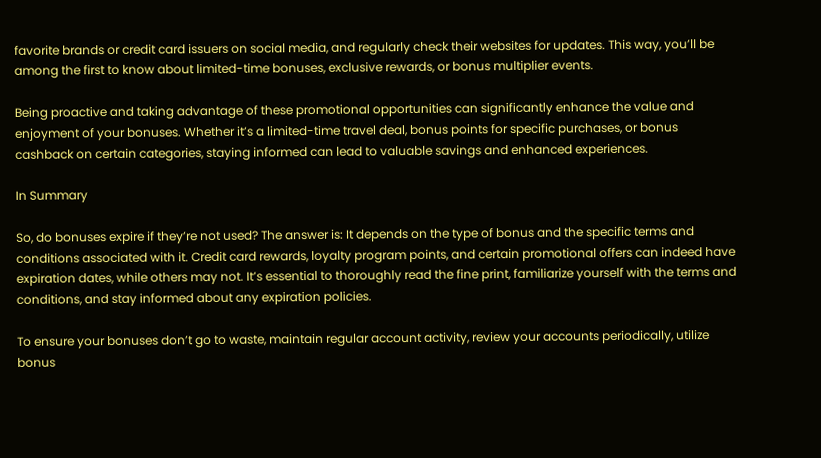favorite brands or credit card issuers on social media, and regularly check their websites for updates. This way, you’ll be among the first to know about limited-time bonuses, exclusive rewards, or bonus multiplier events.

Being proactive and taking advantage of these promotional opportunities can significantly enhance the value and enjoyment of your bonuses. Whether it’s a limited-time travel deal, bonus points for specific purchases, or bonus cashback on certain categories, staying informed can lead to valuable savings and enhanced experiences.

In Summary

So, do bonuses expire if they’re not used? The answer is: It depends on the type of bonus and the specific terms and conditions associated with it. Credit card rewards, loyalty program points, and certain promotional offers can indeed have expiration dates, while others may not. It’s essential to thoroughly read the fine print, familiarize yourself with the terms and conditions, and stay informed about any expiration policies.

To ensure your bonuses don’t go to waste, maintain regular account activity, review your accounts periodically, utilize bonus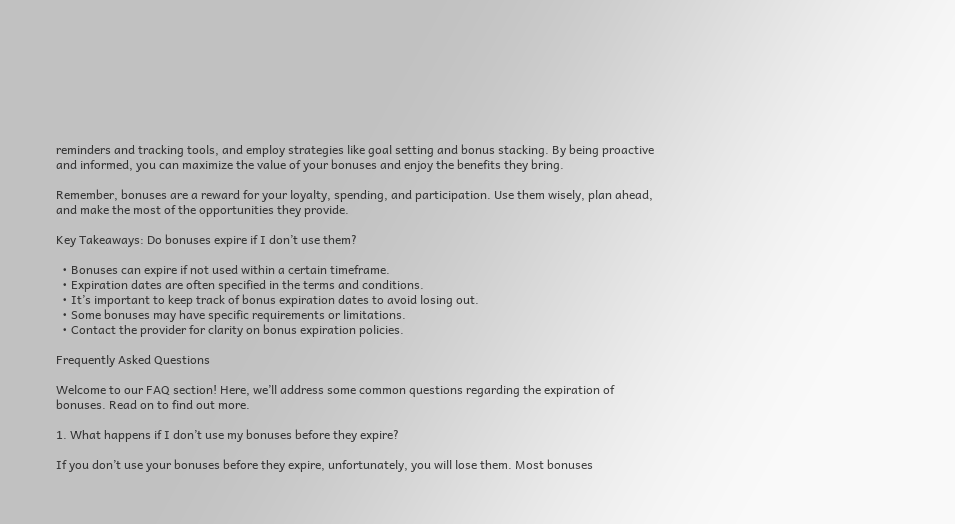reminders and tracking tools, and employ strategies like goal setting and bonus stacking. By being proactive and informed, you can maximize the value of your bonuses and enjoy the benefits they bring.

Remember, bonuses are a reward for your loyalty, spending, and participation. Use them wisely, plan ahead, and make the most of the opportunities they provide.

Key Takeaways: Do bonuses expire if I don’t use them?

  • Bonuses can expire if not used within a certain timeframe.
  • Expiration dates are often specified in the terms and conditions.
  • It’s important to keep track of bonus expiration dates to avoid losing out.
  • Some bonuses may have specific requirements or limitations.
  • Contact the provider for clarity on bonus expiration policies.

Frequently Asked Questions

Welcome to our FAQ section! Here, we’ll address some common questions regarding the expiration of bonuses. Read on to find out more.

1. What happens if I don’t use my bonuses before they expire?

If you don’t use your bonuses before they expire, unfortunately, you will lose them. Most bonuses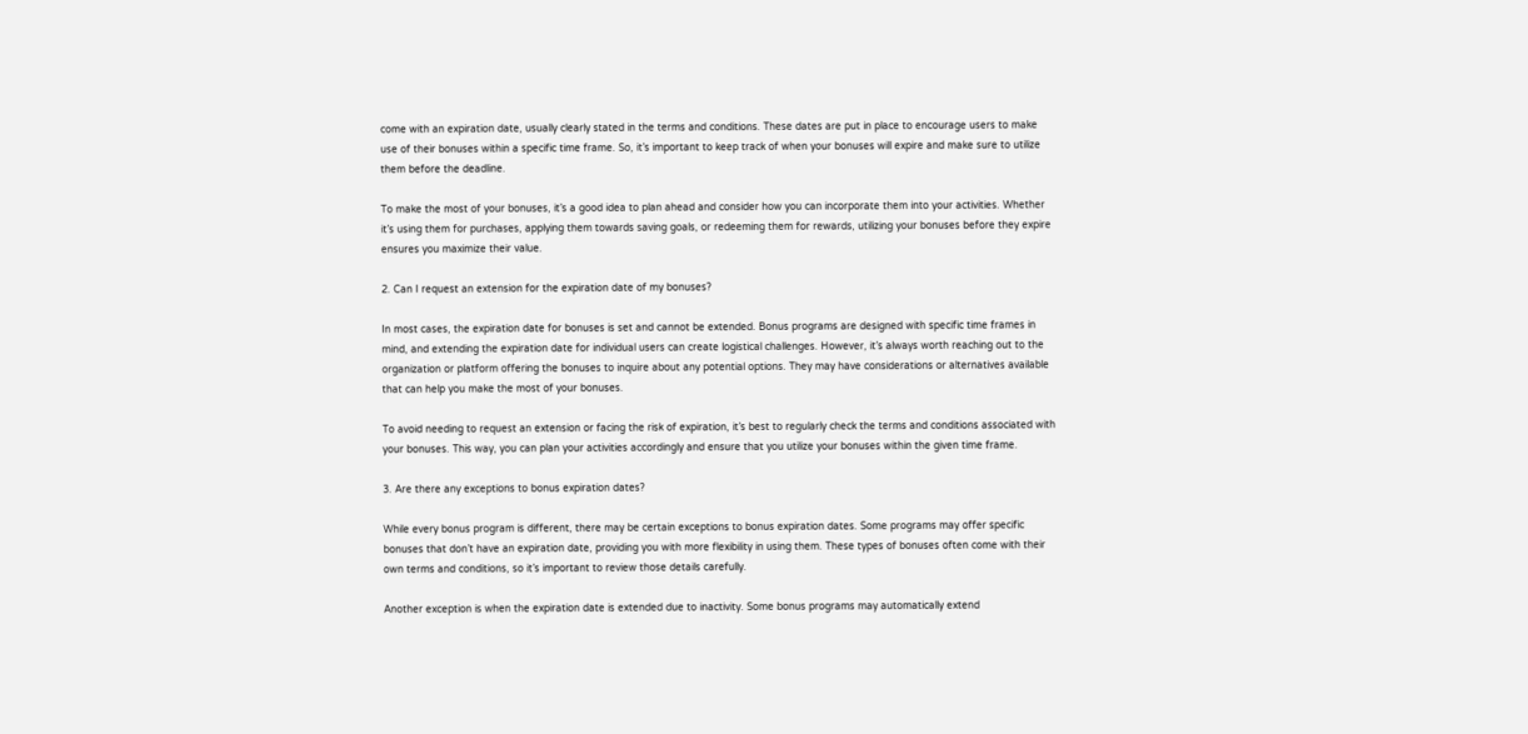come with an expiration date, usually clearly stated in the terms and conditions. These dates are put in place to encourage users to make use of their bonuses within a specific time frame. So, it’s important to keep track of when your bonuses will expire and make sure to utilize them before the deadline.

To make the most of your bonuses, it’s a good idea to plan ahead and consider how you can incorporate them into your activities. Whether it’s using them for purchases, applying them towards saving goals, or redeeming them for rewards, utilizing your bonuses before they expire ensures you maximize their value.

2. Can I request an extension for the expiration date of my bonuses?

In most cases, the expiration date for bonuses is set and cannot be extended. Bonus programs are designed with specific time frames in mind, and extending the expiration date for individual users can create logistical challenges. However, it’s always worth reaching out to the organization or platform offering the bonuses to inquire about any potential options. They may have considerations or alternatives available that can help you make the most of your bonuses.

To avoid needing to request an extension or facing the risk of expiration, it’s best to regularly check the terms and conditions associated with your bonuses. This way, you can plan your activities accordingly and ensure that you utilize your bonuses within the given time frame.

3. Are there any exceptions to bonus expiration dates?

While every bonus program is different, there may be certain exceptions to bonus expiration dates. Some programs may offer specific bonuses that don’t have an expiration date, providing you with more flexibility in using them. These types of bonuses often come with their own terms and conditions, so it’s important to review those details carefully.

Another exception is when the expiration date is extended due to inactivity. Some bonus programs may automatically extend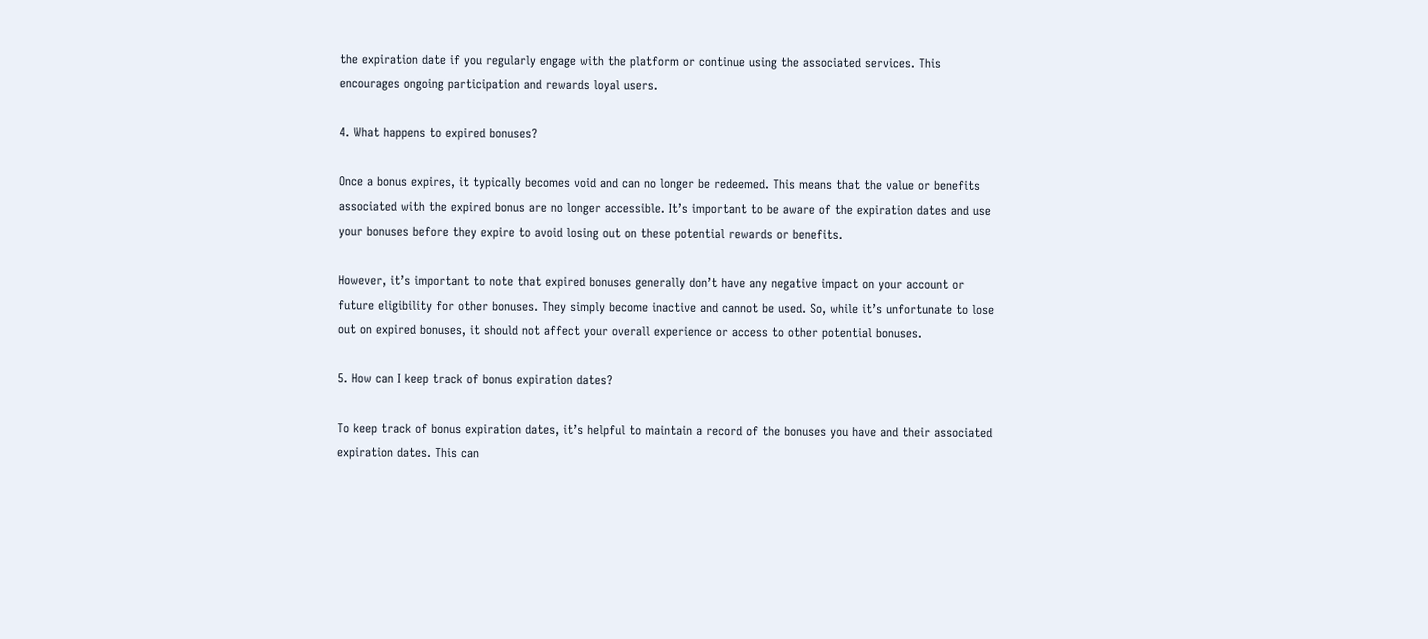the expiration date if you regularly engage with the platform or continue using the associated services. This encourages ongoing participation and rewards loyal users.

4. What happens to expired bonuses?

Once a bonus expires, it typically becomes void and can no longer be redeemed. This means that the value or benefits associated with the expired bonus are no longer accessible. It’s important to be aware of the expiration dates and use your bonuses before they expire to avoid losing out on these potential rewards or benefits.

However, it’s important to note that expired bonuses generally don’t have any negative impact on your account or future eligibility for other bonuses. They simply become inactive and cannot be used. So, while it’s unfortunate to lose out on expired bonuses, it should not affect your overall experience or access to other potential bonuses.

5. How can I keep track of bonus expiration dates?

To keep track of bonus expiration dates, it’s helpful to maintain a record of the bonuses you have and their associated expiration dates. This can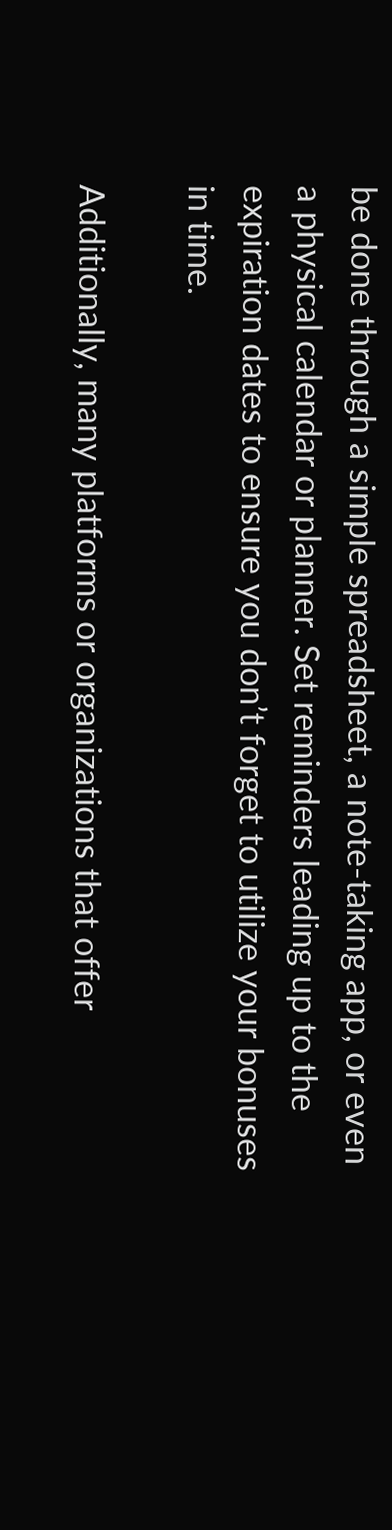be done through a simple spreadsheet, a note-taking app, or even a physical calendar or planner. Set reminders leading up to the expiration dates to ensure you don’t forget to utilize your bonuses in time.

Additionally, many platforms or organizations that offer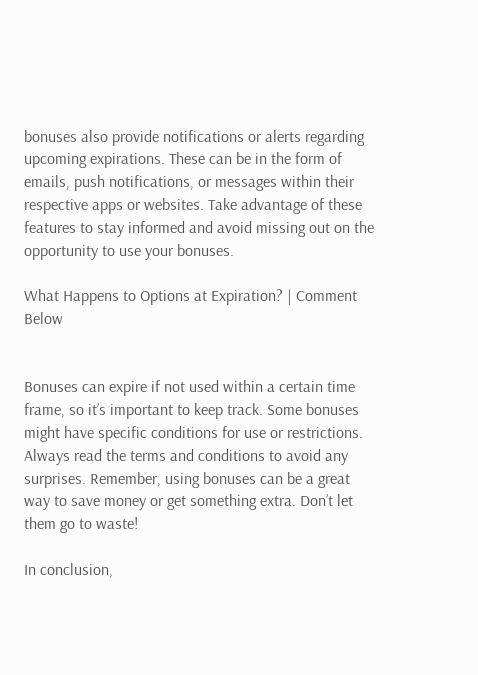bonuses also provide notifications or alerts regarding upcoming expirations. These can be in the form of emails, push notifications, or messages within their respective apps or websites. Take advantage of these features to stay informed and avoid missing out on the opportunity to use your bonuses.

What Happens to Options at Expiration? | Comment Below


Bonuses can expire if not used within a certain time frame, so it’s important to keep track. Some bonuses might have specific conditions for use or restrictions. Always read the terms and conditions to avoid any surprises. Remember, using bonuses can be a great way to save money or get something extra. Don’t let them go to waste!

In conclusion,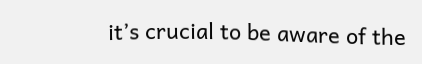it’s crucial to be aware of the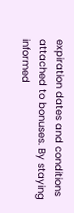expiration dates and conditions attached to bonuses. By staying informed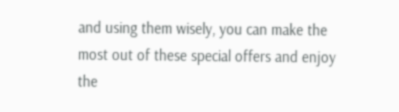and using them wisely, you can make the most out of these special offers and enjoy the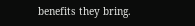benefits they bring.